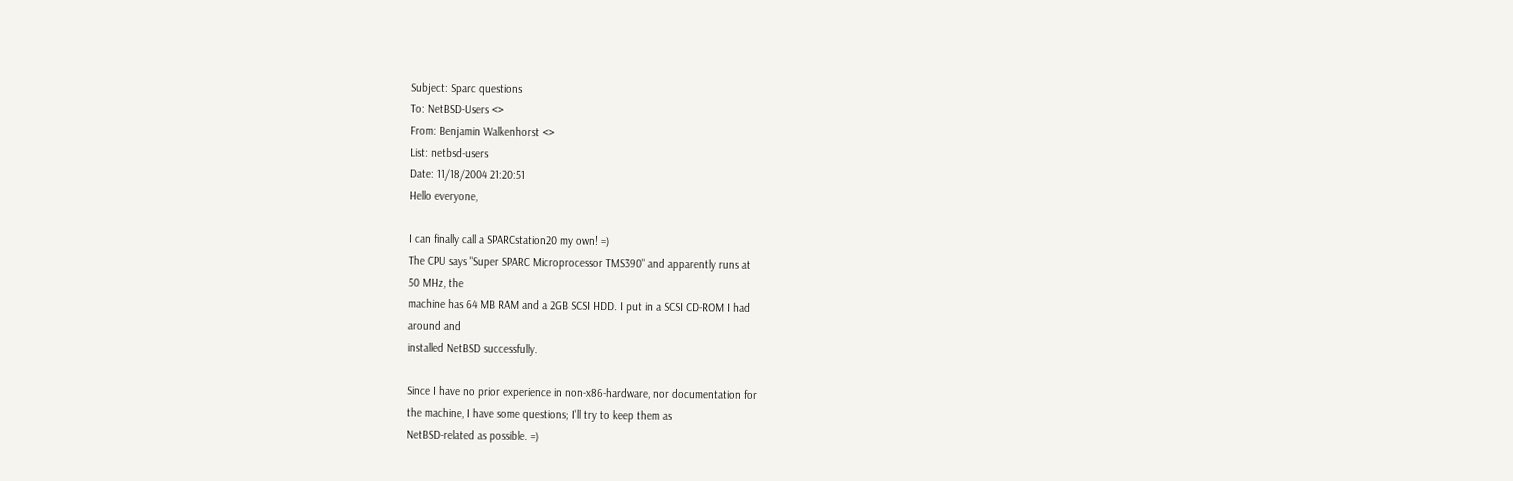Subject: Sparc questions
To: NetBSD-Users <>
From: Benjamin Walkenhorst <>
List: netbsd-users
Date: 11/18/2004 21:20:51
Hello everyone,

I can finally call a SPARCstation20 my own! =)
The CPU says "Super SPARC Microprocessor TMS390" and apparently runs at
50 MHz, the
machine has 64 MB RAM and a 2GB SCSI HDD. I put in a SCSI CD-ROM I had
around and
installed NetBSD successfully.

Since I have no prior experience in non-x86-hardware, nor documentation for
the machine, I have some questions; I'll try to keep them as
NetBSD-related as possible. =)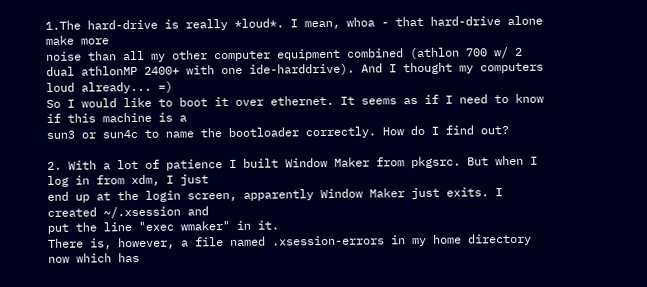1.The hard-drive is really *loud*. I mean, whoa - that hard-drive alone
make more
noise than all my other computer equipment combined (athlon 700 w/ 2
dual athlonMP 2400+ with one ide-harddrive). And I thought my computers
loud already... =)
So I would like to boot it over ethernet. It seems as if I need to know
if this machine is a
sun3 or sun4c to name the bootloader correctly. How do I find out?

2. With a lot of patience I built Window Maker from pkgsrc. But when I
log in from xdm, I just
end up at the login screen, apparently Window Maker just exits. I
created ~/.xsession and
put the line "exec wmaker" in it.
There is, however, a file named .xsession-errors in my home directory
now which has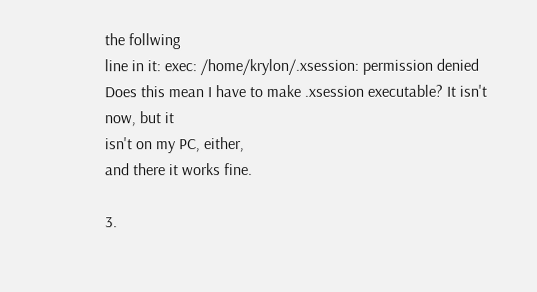the follwing
line in it: exec: /home/krylon/.xsession: permission denied
Does this mean I have to make .xsession executable? It isn't now, but it
isn't on my PC, either,
and there it works fine.

3.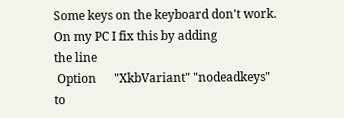Some keys on the keyboard don't work. On my PC I fix this by adding
the line
 Option      "XkbVariant" "nodeadkeys"
to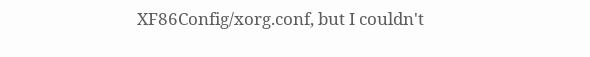XF86Config/xorg.conf, but I couldn't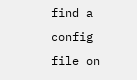find a config file on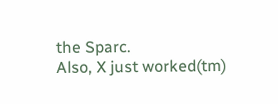the Sparc.
Also, X just worked(tm)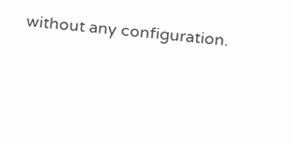without any configuration.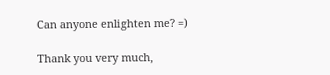Can anyone enlighten me? =)

Thank you very much,